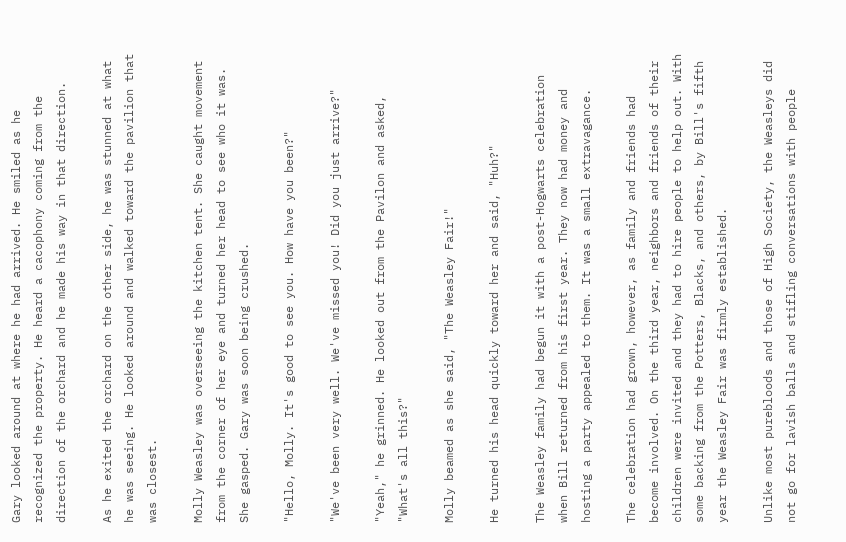Gary looked around at where he had arrived. He smiled as he recognized the property. He heard a cacophony coming from the direction of the orchard and he made his way in that direction.

As he exited the orchard on the other side, he was stunned at what he was seeing. He looked around and walked toward the pavilion that was closest.

Molly Weasley was overseeing the kitchen tent. She caught movement from the corner of her eye and turned her head to see who it was. She gasped. Gary was soon being crushed.

"Hello, Molly. It's good to see you. How have you been?"

"We've been very well. We've missed you! Did you just arrive?"

"Yeah," he grinned. He looked out from the Pavilon and asked, "What's all this?"

Molly beamed as she said, "The Weasley Fair!"

He turned his head quickly toward her and said, "Huh?"

The Weasley family had begun it with a post-Hogwarts celebration when Bill returned from his first year. They now had money and hosting a party appealed to them. It was a small extravagance.

The celebration had grown, however, as family and friends had become involved. On the third year, neighbors and friends of their children were invited and they had to hire people to help out. With some backing from the Potters, Blacks, and others, by Bill's fifth year the Weasley Fair was firmly established.

Unlike most purebloods and those of High Society, the Weasleys did not go for lavish balls and stifling conversations with people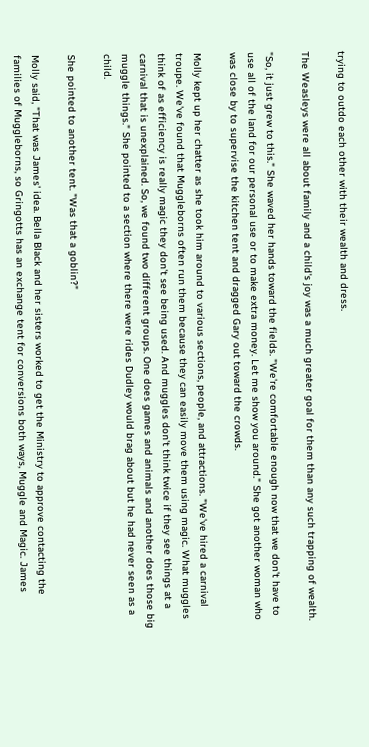trying to outdo each other with their wealth and dress.

The Weasleys were all about family and a child's joy was a much greater goal for them than any such trapping of wealth.

"So, it just grew to this." She waved her hands toward the fields. "We're comfortable enough now that we don't have to use all of the land for our personal use or to make extra money. Let me show you around." She got another woman who was close by to supervise the kitchen tent and dragged Gary out toward the crowds.

Molly kept up her chatter as she took him around to various sections, people, and attractions. "We've hired a carnival troupe. We've found that Muggleborns often run them because they can easily move them using magic. What muggles think of as efficiency is really magic they don't see being used. And muggles don't think twice if they see things at a carnival that is unexplained. So, we found two different groups. One does games and animals and another does those big muggle things." She pointed to a section where there were rides Dudley would brag about but he had never seen as a child.

She pointed to another tent. "Was that a goblin?"

Molly said, "That was James' idea. Bella Black and her sisters worked to get the Ministry to approve contacting the families of Muggleborns, so Gringotts has an exchange tent for conversions both ways, Muggle and Magic. James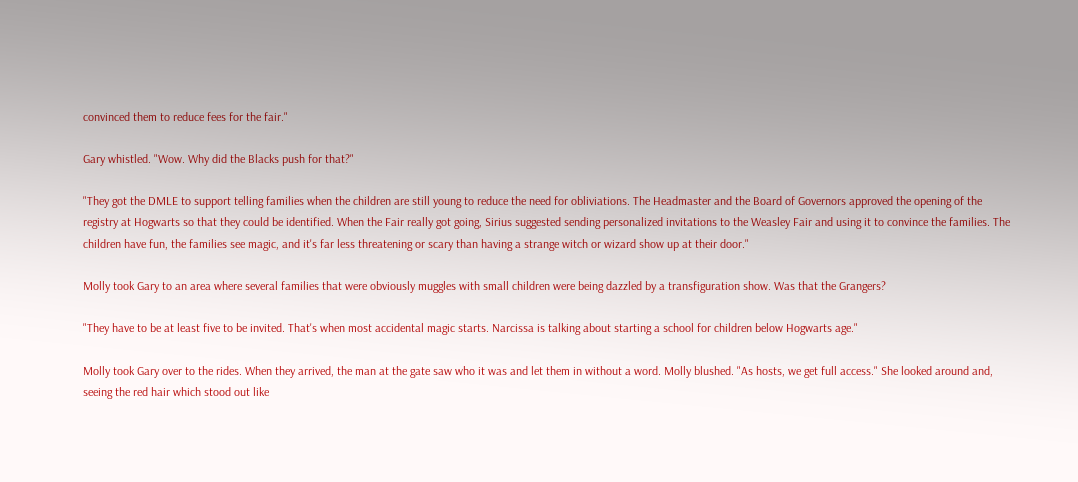convinced them to reduce fees for the fair."

Gary whistled. "Wow. Why did the Blacks push for that?"

"They got the DMLE to support telling families when the children are still young to reduce the need for obliviations. The Headmaster and the Board of Governors approved the opening of the registry at Hogwarts so that they could be identified. When the Fair really got going, Sirius suggested sending personalized invitations to the Weasley Fair and using it to convince the families. The children have fun, the families see magic, and it's far less threatening or scary than having a strange witch or wizard show up at their door."

Molly took Gary to an area where several families that were obviously muggles with small children were being dazzled by a transfiguration show. Was that the Grangers?

"They have to be at least five to be invited. That's when most accidental magic starts. Narcissa is talking about starting a school for children below Hogwarts age."

Molly took Gary over to the rides. When they arrived, the man at the gate saw who it was and let them in without a word. Molly blushed. "As hosts, we get full access." She looked around and, seeing the red hair which stood out like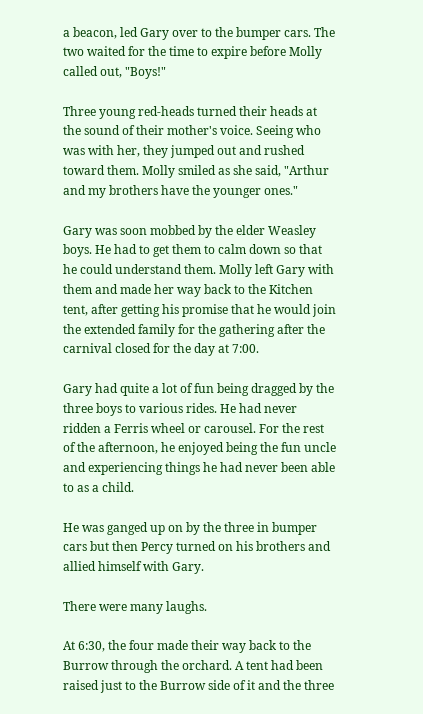a beacon, led Gary over to the bumper cars. The two waited for the time to expire before Molly called out, "Boys!"

Three young red-heads turned their heads at the sound of their mother's voice. Seeing who was with her, they jumped out and rushed toward them. Molly smiled as she said, "Arthur and my brothers have the younger ones."

Gary was soon mobbed by the elder Weasley boys. He had to get them to calm down so that he could understand them. Molly left Gary with them and made her way back to the Kitchen tent, after getting his promise that he would join the extended family for the gathering after the carnival closed for the day at 7:00.

Gary had quite a lot of fun being dragged by the three boys to various rides. He had never ridden a Ferris wheel or carousel. For the rest of the afternoon, he enjoyed being the fun uncle and experiencing things he had never been able to as a child.

He was ganged up on by the three in bumper cars but then Percy turned on his brothers and allied himself with Gary.

There were many laughs.

At 6:30, the four made their way back to the Burrow through the orchard. A tent had been raised just to the Burrow side of it and the three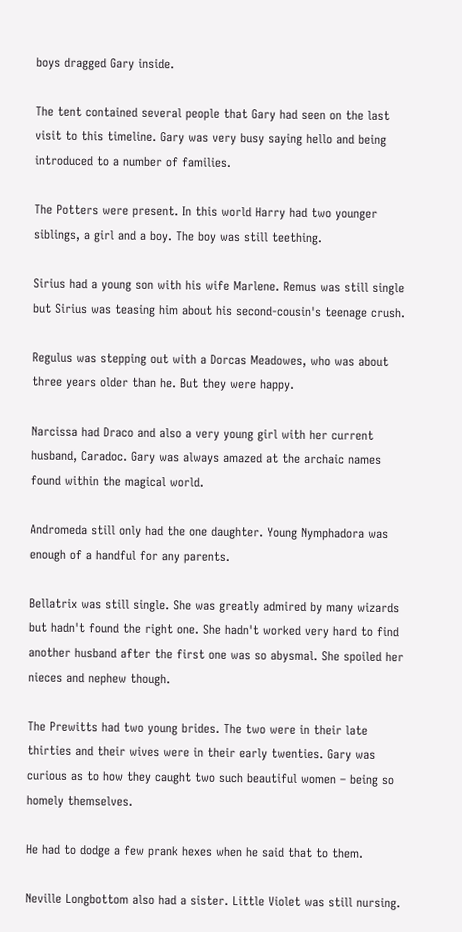boys dragged Gary inside.

The tent contained several people that Gary had seen on the last visit to this timeline. Gary was very busy saying hello and being introduced to a number of families.

The Potters were present. In this world Harry had two younger siblings, a girl and a boy. The boy was still teething.

Sirius had a young son with his wife Marlene. Remus was still single but Sirius was teasing him about his second-cousin's teenage crush.

Regulus was stepping out with a Dorcas Meadowes, who was about three years older than he. But they were happy.

Narcissa had Draco and also a very young girl with her current husband, Caradoc. Gary was always amazed at the archaic names found within the magical world.

Andromeda still only had the one daughter. Young Nymphadora was enough of a handful for any parents.

Bellatrix was still single. She was greatly admired by many wizards but hadn't found the right one. She hadn't worked very hard to find another husband after the first one was so abysmal. She spoiled her nieces and nephew though.

The Prewitts had two young brides. The two were in their late thirties and their wives were in their early twenties. Gary was curious as to how they caught two such beautiful women – being so homely themselves.

He had to dodge a few prank hexes when he said that to them.

Neville Longbottom also had a sister. Little Violet was still nursing.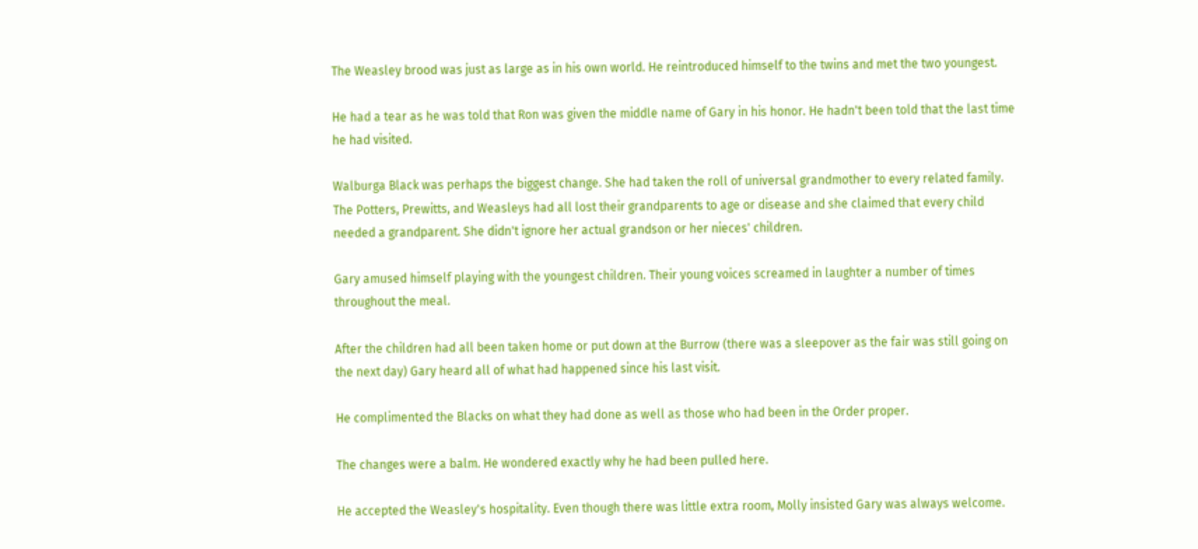The Weasley brood was just as large as in his own world. He reintroduced himself to the twins and met the two youngest.

He had a tear as he was told that Ron was given the middle name of Gary in his honor. He hadn't been told that the last time he had visited.

Walburga Black was perhaps the biggest change. She had taken the roll of universal grandmother to every related family. The Potters, Prewitts, and Weasleys had all lost their grandparents to age or disease and she claimed that every child needed a grandparent. She didn't ignore her actual grandson or her nieces' children.

Gary amused himself playing with the youngest children. Their young voices screamed in laughter a number of times throughout the meal.

After the children had all been taken home or put down at the Burrow (there was a sleepover as the fair was still going on the next day) Gary heard all of what had happened since his last visit.

He complimented the Blacks on what they had done as well as those who had been in the Order proper.

The changes were a balm. He wondered exactly why he had been pulled here.

He accepted the Weasley's hospitality. Even though there was little extra room, Molly insisted Gary was always welcome.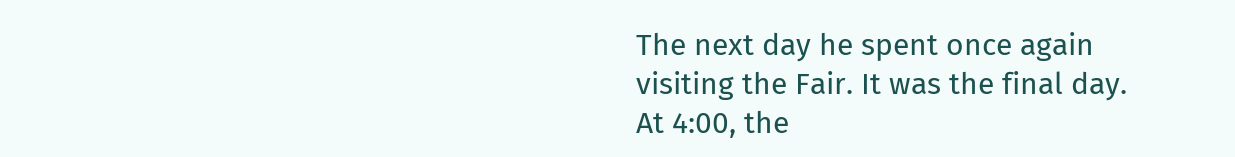The next day he spent once again visiting the Fair. It was the final day. At 4:00, the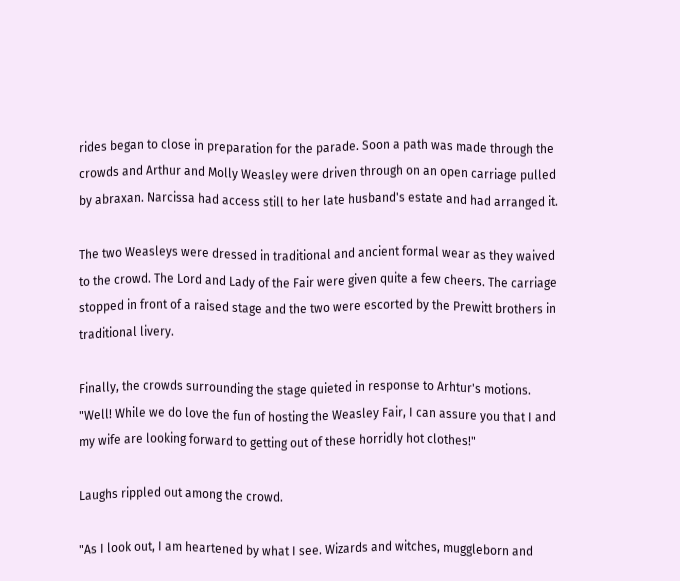rides began to close in preparation for the parade. Soon a path was made through the crowds and Arthur and Molly Weasley were driven through on an open carriage pulled by abraxan. Narcissa had access still to her late husband's estate and had arranged it.

The two Weasleys were dressed in traditional and ancient formal wear as they waived to the crowd. The Lord and Lady of the Fair were given quite a few cheers. The carriage stopped in front of a raised stage and the two were escorted by the Prewitt brothers in traditional livery.

Finally, the crowds surrounding the stage quieted in response to Arhtur's motions. "Well! While we do love the fun of hosting the Weasley Fair, I can assure you that I and my wife are looking forward to getting out of these horridly hot clothes!"

Laughs rippled out among the crowd.

"As I look out, I am heartened by what I see. Wizards and witches, muggleborn and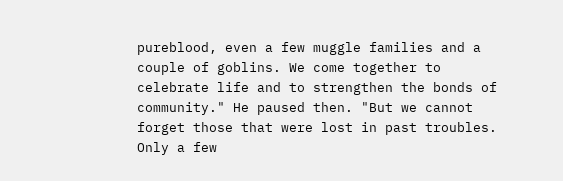pureblood, even a few muggle families and a couple of goblins. We come together to celebrate life and to strengthen the bonds of community." He paused then. "But we cannot forget those that were lost in past troubles. Only a few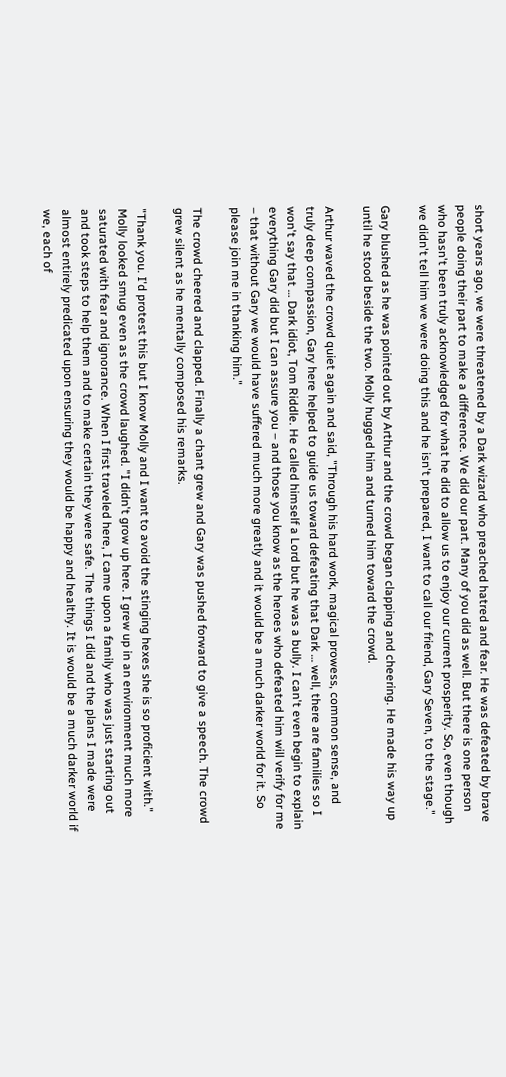short years ago, we were threatened by a Dark wizard who preached hatred and fear. He was defeated by brave people doing their part to make a difference. We did our part. Many of you did as well. But there is one person who hasn't been truly acknowledged for what he did to allow us to enjoy our current prosperity. So, even though we didn't tell him we were doing this and he isn't prepared, I want to call our friend, Gary Seven, to the stage."

Gary blushed as he was pointed out by Arthur and the crowd began clapping and cheering. He made his way up until he stood beside the two. Molly hugged him and turned him toward the crowd.

Arthur waved the crowd quiet again and said, "Through his hard work, magical prowess, common sense, and truly deep compassion, Gary here helped to guide us toward defeating that Dark … well, there are families so I won't say that … Dark idiot, Tom Riddle. He called himself a Lord but he was a bully. I can't even begin to explain everything Gary did but I can assure you – and those you know as the heroes who defeated him will verify for me – that without Gary we would have suffered much more greatly and it would be a much darker world for it. So please join me in thanking him."

The crowd cheered and clapped. Finally a chant grew and Gary was pushed forward to give a speech. The crowd grew silent as he mentally composed his remarks.

"Thank you. I'd protest this but I know Molly and I want to avoid the stinging hexes she is so proficient with." Molly looked smug even as the crowd laughed. "I didn't grow up here. I grew up in an environment much more saturated with fear and ignorance. When I first traveled here, I came upon a family who was just starting out and took steps to help them and to make certain they were safe. The things I did and the plans I made were almost entirely predicated upon ensuring they would be happy and healthy. It is would be a much darker world if we, each of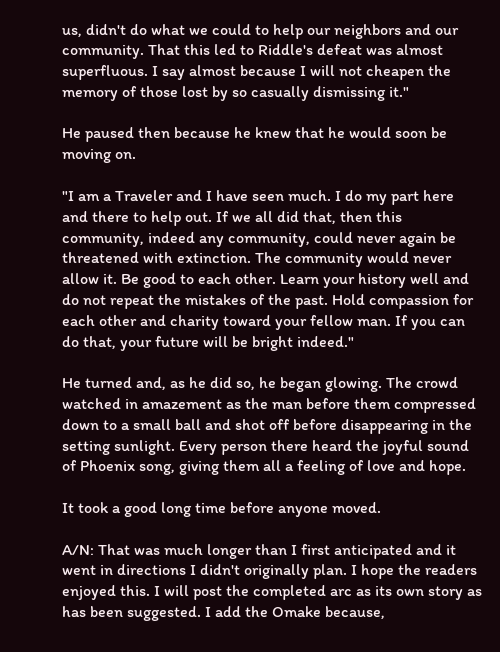us, didn't do what we could to help our neighbors and our community. That this led to Riddle's defeat was almost superfluous. I say almost because I will not cheapen the memory of those lost by so casually dismissing it."

He paused then because he knew that he would soon be moving on.

"I am a Traveler and I have seen much. I do my part here and there to help out. If we all did that, then this community, indeed any community, could never again be threatened with extinction. The community would never allow it. Be good to each other. Learn your history well and do not repeat the mistakes of the past. Hold compassion for each other and charity toward your fellow man. If you can do that, your future will be bright indeed."

He turned and, as he did so, he began glowing. The crowd watched in amazement as the man before them compressed down to a small ball and shot off before disappearing in the setting sunlight. Every person there heard the joyful sound of Phoenix song, giving them all a feeling of love and hope.

It took a good long time before anyone moved.

A/N: That was much longer than I first anticipated and it went in directions I didn't originally plan. I hope the readers enjoyed this. I will post the completed arc as its own story as has been suggested. I add the Omake because,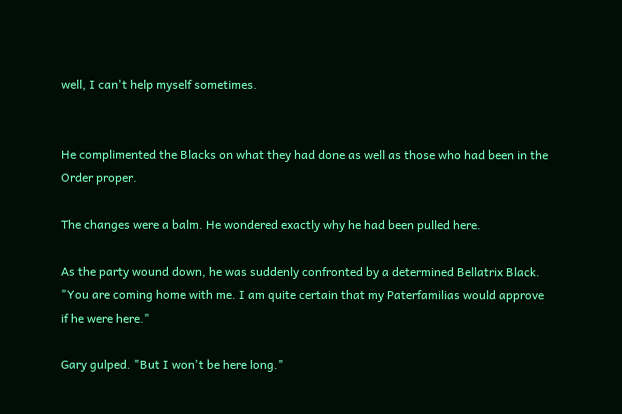well, I can't help myself sometimes.


He complimented the Blacks on what they had done as well as those who had been in the Order proper.

The changes were a balm. He wondered exactly why he had been pulled here.

As the party wound down, he was suddenly confronted by a determined Bellatrix Black. "You are coming home with me. I am quite certain that my Paterfamilias would approve if he were here."

Gary gulped. "But I won't be here long."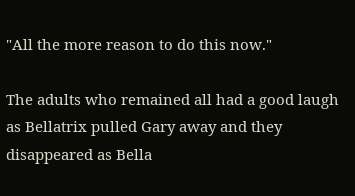"All the more reason to do this now."

The adults who remained all had a good laugh as Bellatrix pulled Gary away and they disappeared as Bella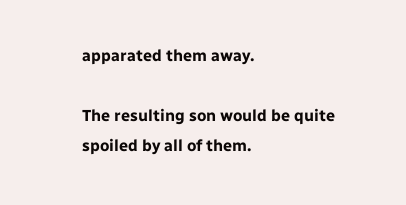apparated them away.

The resulting son would be quite spoiled by all of them.